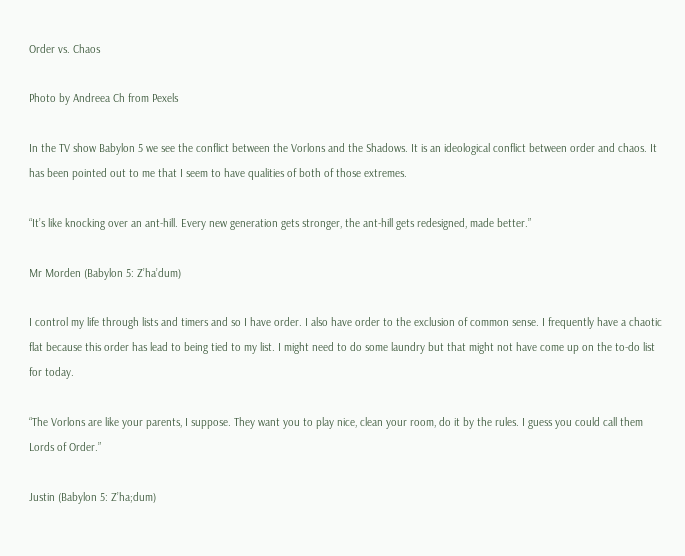Order vs. Chaos

Photo by Andreea Ch from Pexels

In the TV show Babylon 5 we see the conflict between the Vorlons and the Shadows. It is an ideological conflict between order and chaos. It has been pointed out to me that I seem to have qualities of both of those extremes.

“It’s like knocking over an ant-hill. Every new generation gets stronger, the ant-hill gets redesigned, made better.”

Mr Morden (Babylon 5: Z’ha’dum)

I control my life through lists and timers and so I have order. I also have order to the exclusion of common sense. I frequently have a chaotic flat because this order has lead to being tied to my list. I might need to do some laundry but that might not have come up on the to-do list for today.

“The Vorlons are like your parents, I suppose. They want you to play nice, clean your room, do it by the rules. I guess you could call them Lords of Order.”

Justin (Babylon 5: Z’ha;dum)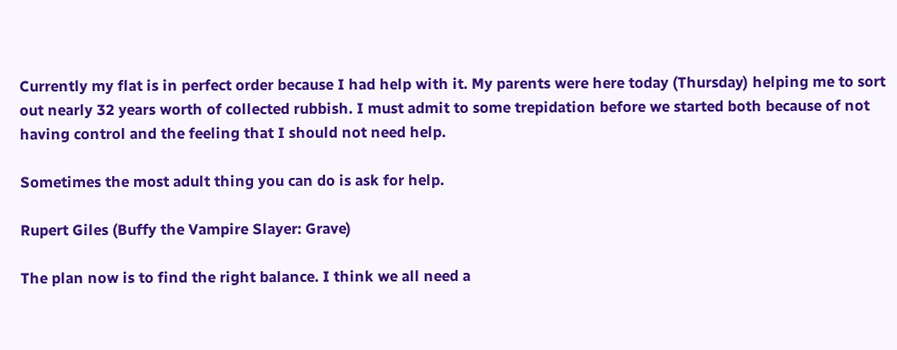Currently my flat is in perfect order because I had help with it. My parents were here today (Thursday) helping me to sort out nearly 32 years worth of collected rubbish. I must admit to some trepidation before we started both because of not having control and the feeling that I should not need help.

Sometimes the most adult thing you can do is ask for help.

Rupert Giles (Buffy the Vampire Slayer: Grave)

The plan now is to find the right balance. I think we all need a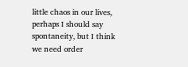little chaos in our lives, perhaps I should say spontaneity, but I think we need order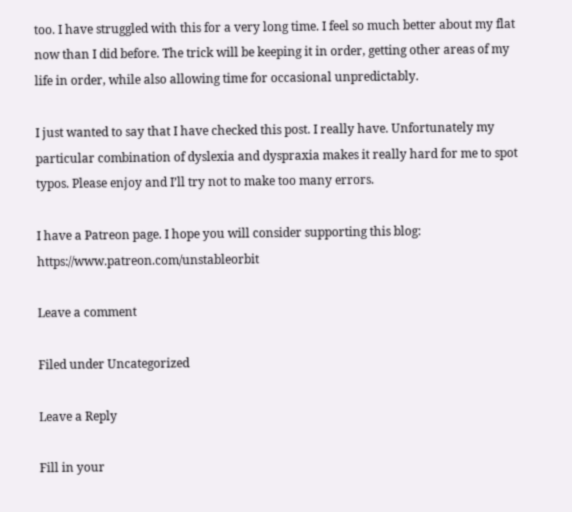too. I have struggled with this for a very long time. I feel so much better about my flat now than I did before. The trick will be keeping it in order, getting other areas of my life in order, while also allowing time for occasional unpredictably.

I just wanted to say that I have checked this post. I really have. Unfortunately my particular combination of dyslexia and dyspraxia makes it really hard for me to spot typos. Please enjoy and I’ll try not to make too many errors.

I have a Patreon page. I hope you will consider supporting this blog: https://www.patreon.com/unstableorbit

Leave a comment

Filed under Uncategorized

Leave a Reply

Fill in your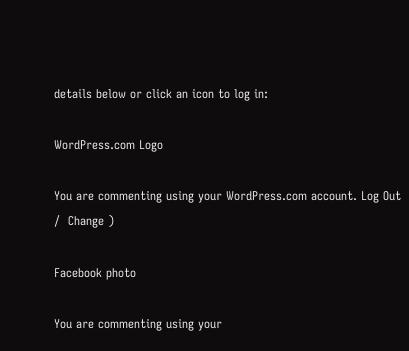details below or click an icon to log in:

WordPress.com Logo

You are commenting using your WordPress.com account. Log Out /  Change )

Facebook photo

You are commenting using your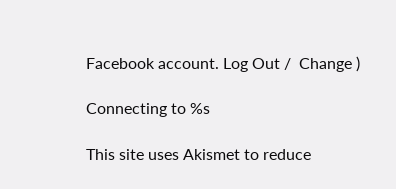Facebook account. Log Out /  Change )

Connecting to %s

This site uses Akismet to reduce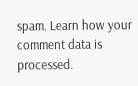spam. Learn how your comment data is processed.